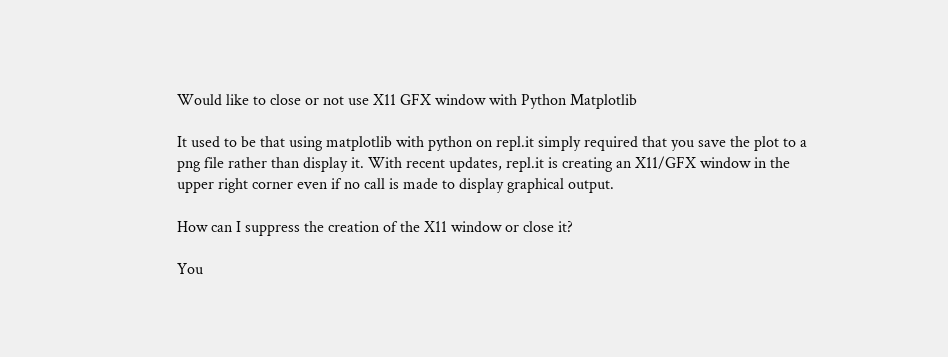Would like to close or not use X11 GFX window with Python Matplotlib

It used to be that using matplotlib with python on repl.it simply required that you save the plot to a png file rather than display it. With recent updates, repl.it is creating an X11/GFX window in the upper right corner even if no call is made to display graphical output.

How can I suppress the creation of the X11 window or close it?

You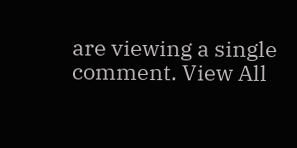are viewing a single comment. View All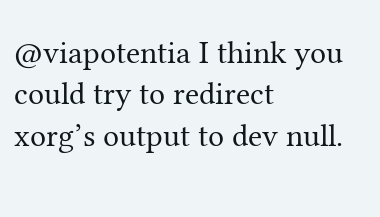@viapotentia I think you could try to redirect xorg’s output to dev null.